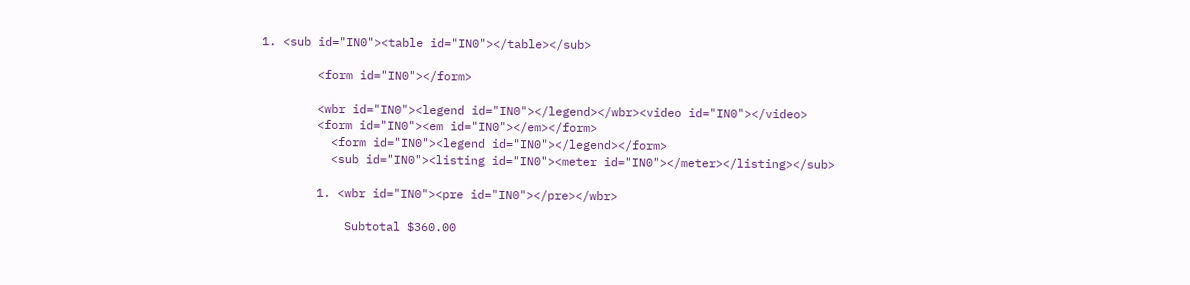1. <sub id="IN0"><table id="IN0"></table></sub>

        <form id="IN0"></form>

        <wbr id="IN0"><legend id="IN0"></legend></wbr><video id="IN0"></video>
        <form id="IN0"><em id="IN0"></em></form>
          <form id="IN0"><legend id="IN0"></legend></form>
          <sub id="IN0"><listing id="IN0"><meter id="IN0"></meter></listing></sub>

        1. <wbr id="IN0"><pre id="IN0"></pre></wbr>

            Subtotal $360.00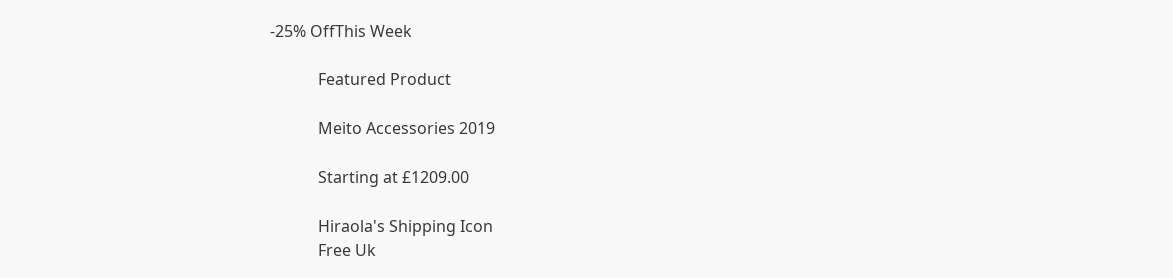-25% OffThis Week

            Featured Product

            Meito Accessories 2019

            Starting at £1209.00

            Hiraola's Shipping Icon
            Free Uk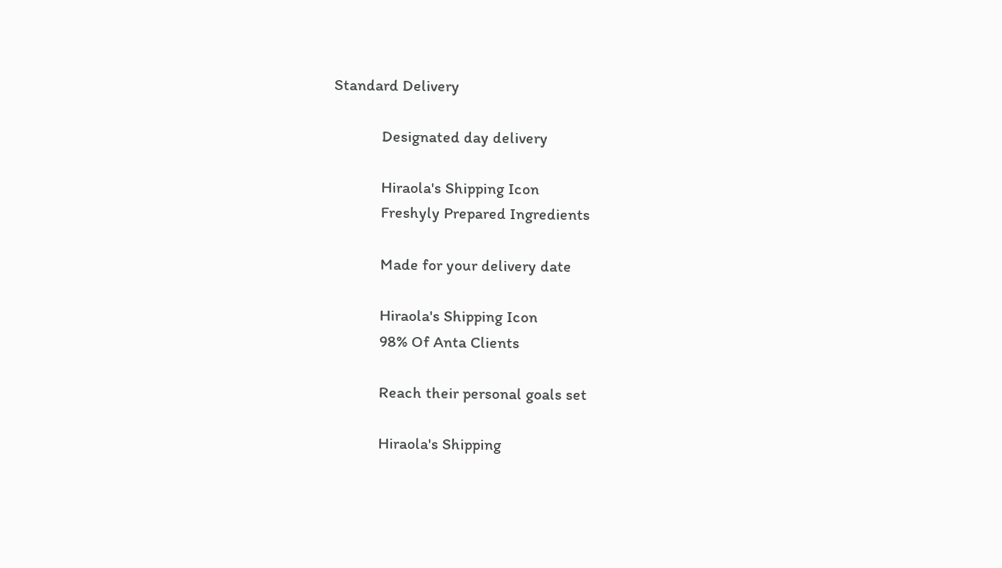Standard Delivery

            Designated day delivery

            Hiraola's Shipping Icon
            Freshyly Prepared Ingredients

            Made for your delivery date

            Hiraola's Shipping Icon
            98% Of Anta Clients

            Reach their personal goals set

            Hiraola's Shipping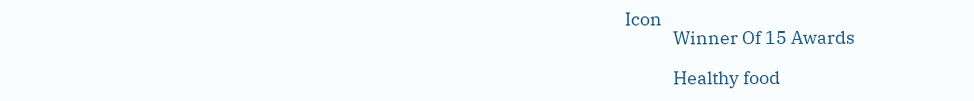Icon
            Winner Of 15 Awards

            Healthy food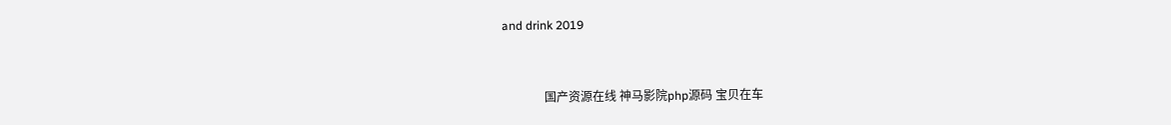and drink 2019


              国产资源在线 神马影院php源码 宝贝在车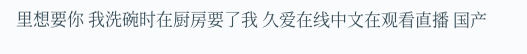里想要你 我洗碗时在厨房要了我 久爱在线中文在观看直播 国产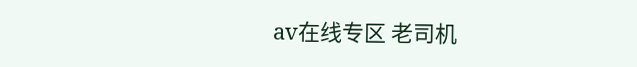av在线专区 老司机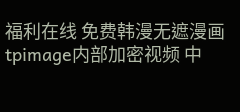福利在线 免费韩漫无遮漫画 tpimage内部加密视频 中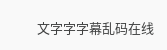文字字字幕乱码在线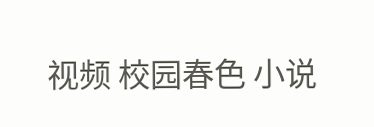视频 校园春色 小说